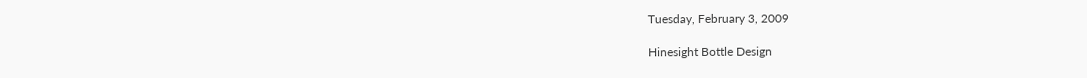Tuesday, February 3, 2009

Hinesight Bottle Design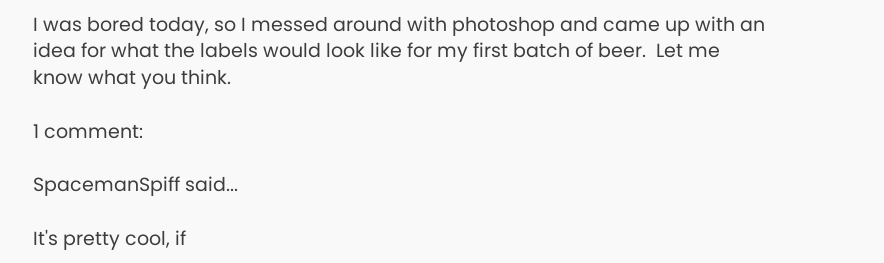I was bored today, so I messed around with photoshop and came up with an idea for what the labels would look like for my first batch of beer.  Let me know what you think.

1 comment:

SpacemanSpiff said...

It's pretty cool, if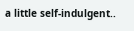a little self-indulgent..